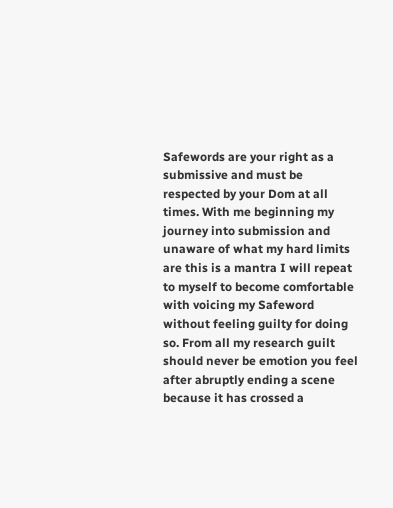Safewords are your right as a submissive and must be respected by your Dom at all times. With me beginning my journey into submission and unaware of what my hard limits are this is a mantra I will repeat to myself to become comfortable with voicing my Safeword without feeling guilty for doing so. From all my research guilt should never be emotion you feel after abruptly ending a scene because it has crossed a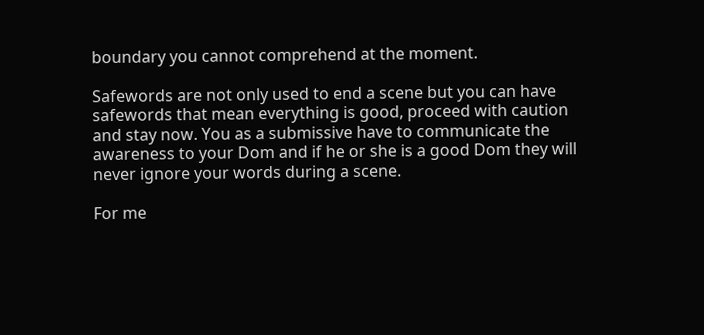boundary you cannot comprehend at the moment.

Safewords are not only used to end a scene but you can have safewords that mean everything is good, proceed with caution and stay now. You as a submissive have to communicate the awareness to your Dom and if he or she is a good Dom they will never ignore your words during a scene.

For me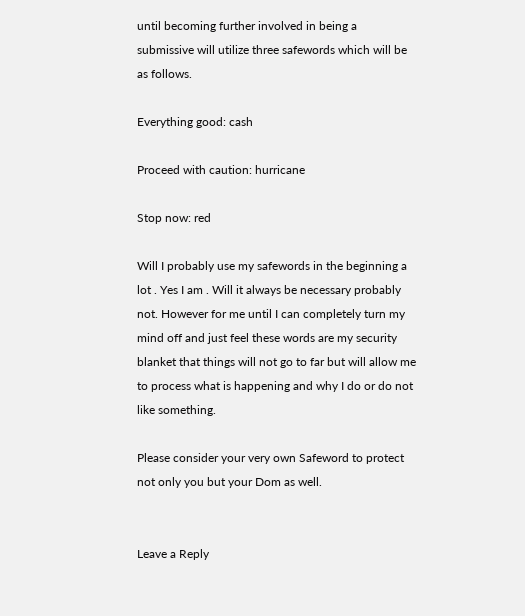until becoming further involved in being a submissive will utilize three safewords which will be as follows.

Everything good: cash

Proceed with caution: hurricane

Stop now: red

Will I probably use my safewords in the beginning a lot . Yes I am . Will it always be necessary probably not. However for me until I can completely turn my mind off and just feel these words are my security blanket that things will not go to far but will allow me to process what is happening and why I do or do not like something.

Please consider your very own Safeword to protect not only you but your Dom as well.


Leave a Reply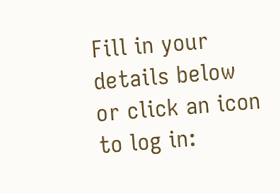Fill in your details below or click an icon to log in: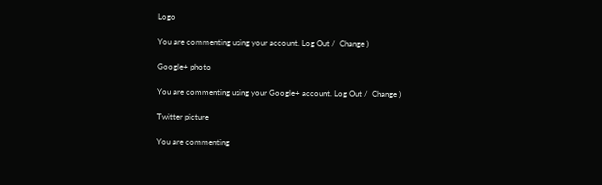Logo

You are commenting using your account. Log Out /  Change )

Google+ photo

You are commenting using your Google+ account. Log Out /  Change )

Twitter picture

You are commenting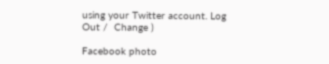using your Twitter account. Log Out /  Change )

Facebook photo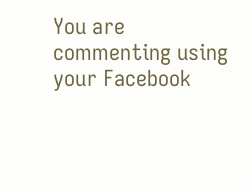You are commenting using your Facebook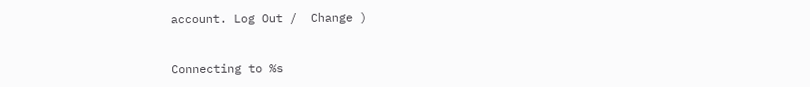account. Log Out /  Change )


Connecting to %s